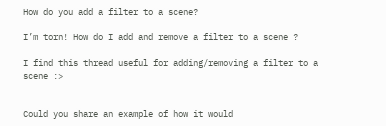How do you add a filter to a scene?

I’m torn! How do I add and remove a filter to a scene ?

I find this thread useful for adding/removing a filter to a scene :>


Could you share an example of how it would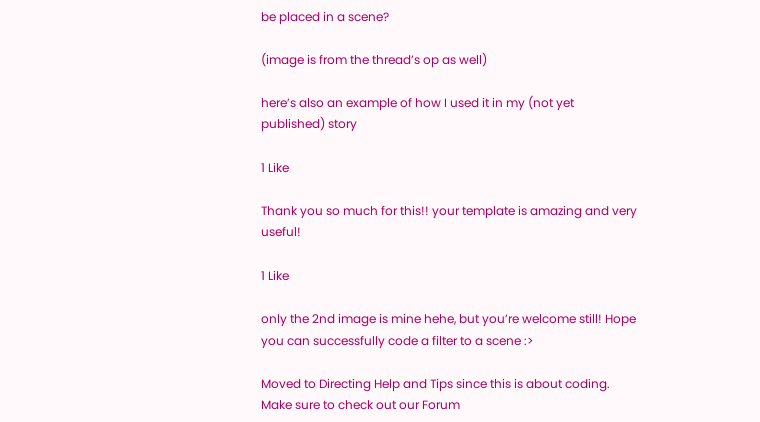be placed in a scene?

(image is from the thread’s op as well)

here’s also an example of how I used it in my (not yet published) story

1 Like

Thank you so much for this!! your template is amazing and very useful!

1 Like

only the 2nd image is mine hehe, but you’re welcome still! Hope you can successfully code a filter to a scene :>

Moved to Directing Help and Tips since this is about coding. Make sure to check out our Forum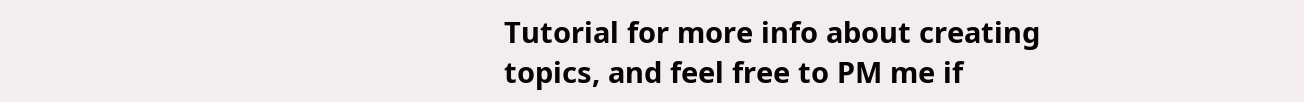Tutorial for more info about creating topics, and feel free to PM me if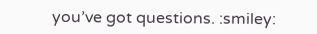you’ve got questions. :smiley: